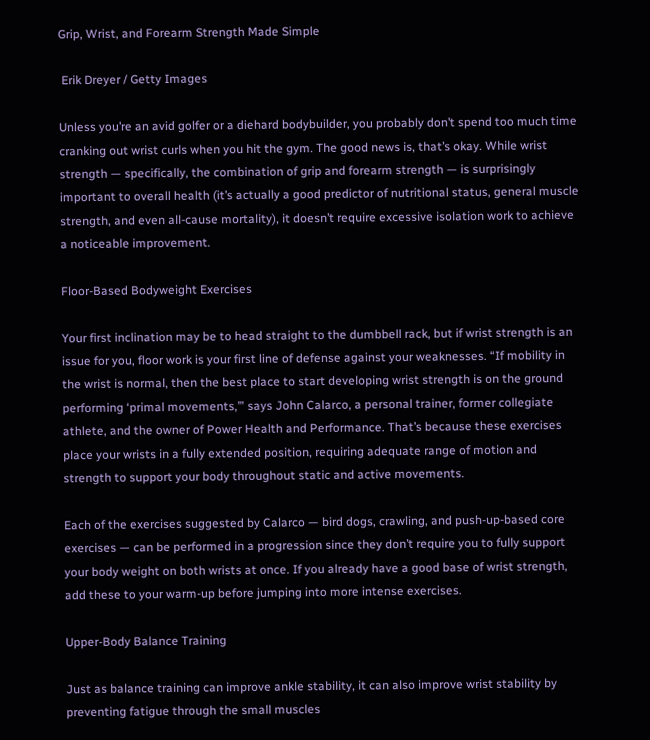Grip, Wrist, and Forearm Strength Made Simple

 Erik Dreyer / Getty Images

Unless you’re an avid golfer or a diehard bodybuilder, you probably don’t spend too much time cranking out wrist curls when you hit the gym. The good news is, that’s okay. While wrist strength — specifically, the combination of grip and forearm strength — is surprisingly important to overall health (it’s actually a good predictor of nutritional status, general muscle strength, and even all-cause mortality), it doesn’t require excessive isolation work to achieve a noticeable improvement.

Floor-Based Bodyweight Exercises

Your first inclination may be to head straight to the dumbbell rack, but if wrist strength is an issue for you, floor work is your first line of defense against your weaknesses. “If mobility in the wrist is normal, then the best place to start developing wrist strength is on the ground performing ‘primal movements,’” says John Calarco, a personal trainer, former collegiate athlete, and the owner of Power Health and Performance. That’s because these exercises place your wrists in a fully extended position, requiring adequate range of motion and strength to support your body throughout static and active movements.

Each of the exercises suggested by Calarco — bird dogs, crawling, and push-up-based core exercises — can be performed in a progression since they don’t require you to fully support your body weight on both wrists at once. If you already have a good base of wrist strength, add these to your warm-up before jumping into more intense exercises.

Upper-Body Balance Training

Just as balance training can improve ankle stability, it can also improve wrist stability by preventing fatigue through the small muscles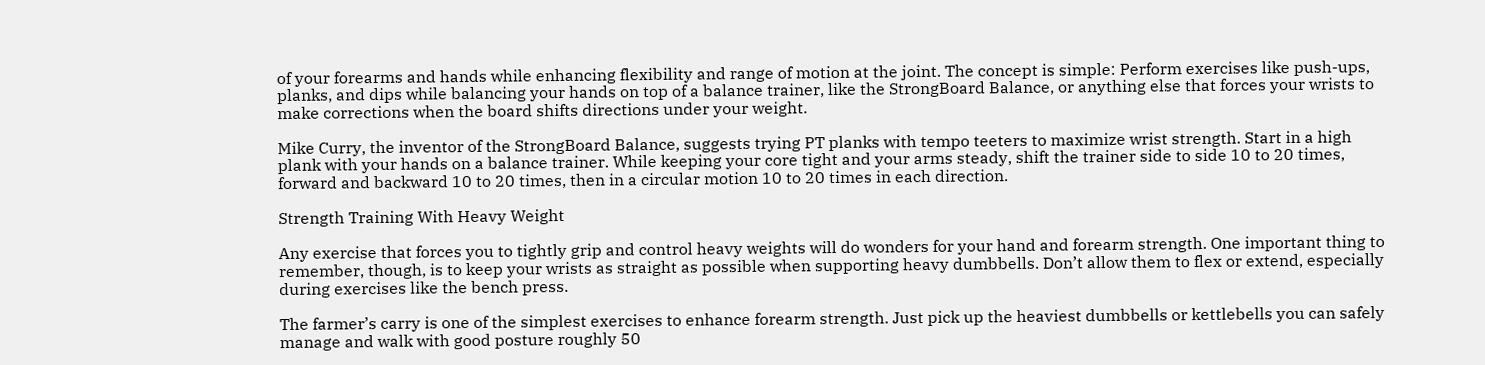of your forearms and hands while enhancing flexibility and range of motion at the joint. The concept is simple: Perform exercises like push-ups, planks, and dips while balancing your hands on top of a balance trainer, like the StrongBoard Balance, or anything else that forces your wrists to make corrections when the board shifts directions under your weight.

Mike Curry, the inventor of the StrongBoard Balance, suggests trying PT planks with tempo teeters to maximize wrist strength. Start in a high plank with your hands on a balance trainer. While keeping your core tight and your arms steady, shift the trainer side to side 10 to 20 times, forward and backward 10 to 20 times, then in a circular motion 10 to 20 times in each direction.

Strength Training With Heavy Weight

Any exercise that forces you to tightly grip and control heavy weights will do wonders for your hand and forearm strength. One important thing to remember, though, is to keep your wrists as straight as possible when supporting heavy dumbbells. Don’t allow them to flex or extend, especially during exercises like the bench press.

The farmer’s carry is one of the simplest exercises to enhance forearm strength. Just pick up the heaviest dumbbells or kettlebells you can safely manage and walk with good posture roughly 50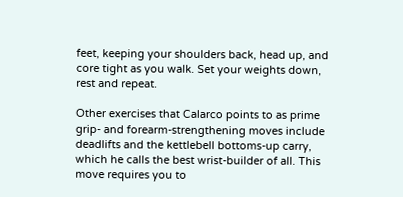feet, keeping your shoulders back, head up, and core tight as you walk. Set your weights down, rest and repeat.

Other exercises that Calarco points to as prime grip- and forearm-strengthening moves include deadlifts and the kettlebell bottoms-up carry, which he calls the best wrist-builder of all. This move requires you to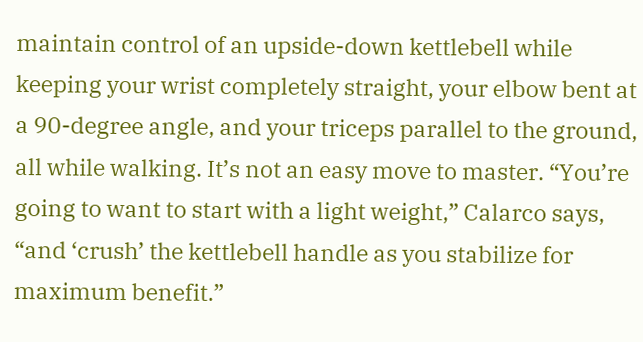maintain control of an upside-down kettlebell while keeping your wrist completely straight, your elbow bent at a 90-degree angle, and your triceps parallel to the ground, all while walking. It’s not an easy move to master. “You’re going to want to start with a light weight,” Calarco says, “and ‘crush’ the kettlebell handle as you stabilize for maximum benefit.”